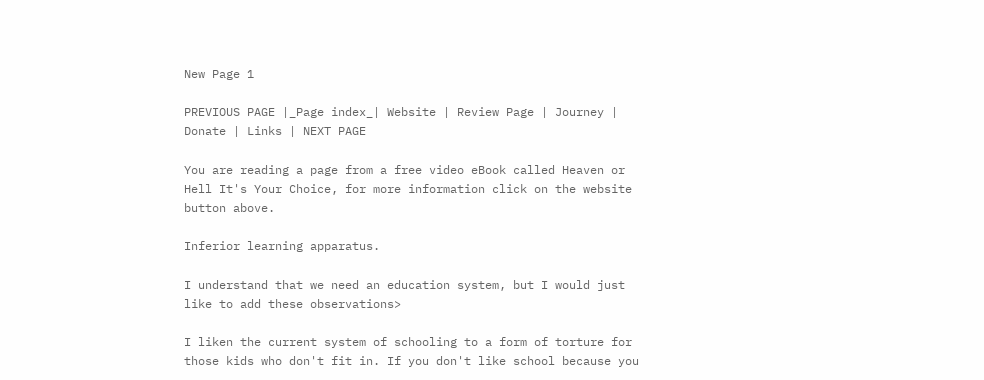New Page 1

PREVIOUS PAGE |_Page index_| Website | Review Page | Journey | Donate | Links | NEXT PAGE

You are reading a page from a free video eBook called Heaven or Hell It's Your Choice, for more information click on the website button above.

Inferior learning apparatus.

I understand that we need an education system, but I would just like to add these observations>

I liken the current system of schooling to a form of torture for those kids who don't fit in. If you don't like school because you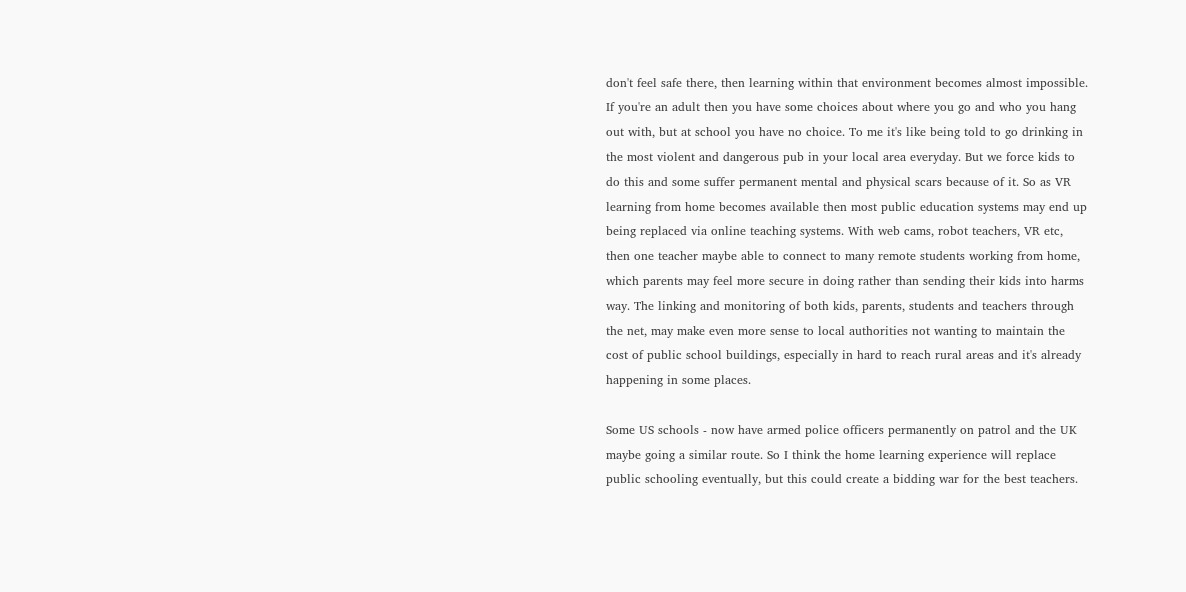don't feel safe there, then learning within that environment becomes almost impossible. If you're an adult then you have some choices about where you go and who you hang out with, but at school you have no choice. To me it's like being told to go drinking in the most violent and dangerous pub in your local area everyday. But we force kids to do this and some suffer permanent mental and physical scars because of it. So as VR learning from home becomes available then most public education systems may end up being replaced via online teaching systems. With web cams, robot teachers, VR etc, then one teacher maybe able to connect to many remote students working from home, which parents may feel more secure in doing rather than sending their kids into harms way. The linking and monitoring of both kids, parents, students and teachers through the net, may make even more sense to local authorities not wanting to maintain the cost of public school buildings, especially in hard to reach rural areas and it's already happening in some places.

Some US schools - now have armed police officers permanently on patrol and the UK maybe going a similar route. So I think the home learning experience will replace public schooling eventually, but this could create a bidding war for the best teachers.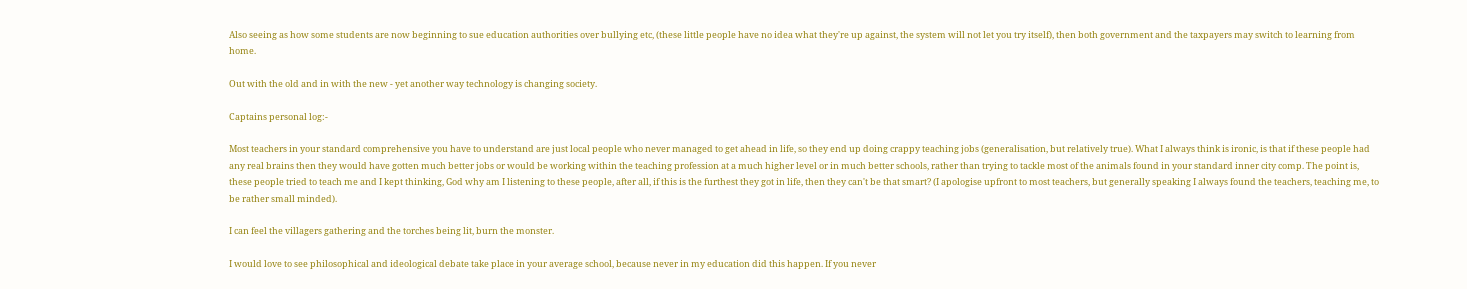Also seeing as how some students are now beginning to sue education authorities over bullying etc, (these little people have no idea what they're up against, the system will not let you try itself), then both government and the taxpayers may switch to learning from home.

Out with the old and in with the new - yet another way technology is changing society.

Captains personal log:-

Most teachers in your standard comprehensive you have to understand are just local people who never managed to get ahead in life, so they end up doing crappy teaching jobs (generalisation, but relatively true). What I always think is ironic, is that if these people had any real brains then they would have gotten much better jobs or would be working within the teaching profession at a much higher level or in much better schools, rather than trying to tackle most of the animals found in your standard inner city comp. The point is, these people tried to teach me and I kept thinking, God why am I listening to these people, after all, if this is the furthest they got in life, then they can't be that smart? (I apologise upfront to most teachers, but generally speaking I always found the teachers, teaching me, to be rather small minded).

I can feel the villagers gathering and the torches being lit, burn the monster.

I would love to see philosophical and ideological debate take place in your average school, because never in my education did this happen. If you never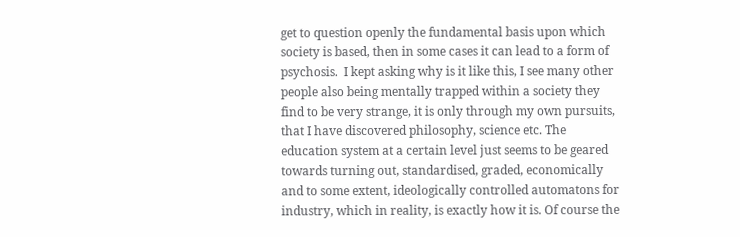get to question openly the fundamental basis upon which society is based, then in some cases it can lead to a form of psychosis.  I kept asking why is it like this, I see many other people also being mentally trapped within a society they find to be very strange, it is only through my own pursuits, that I have discovered philosophy, science etc. The education system at a certain level just seems to be geared towards turning out, standardised, graded, economically and to some extent, ideologically controlled automatons for industry, which in reality, is exactly how it is. Of course the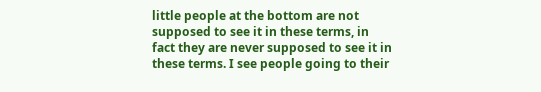little people at the bottom are not supposed to see it in these terms, in fact they are never supposed to see it in these terms. I see people going to their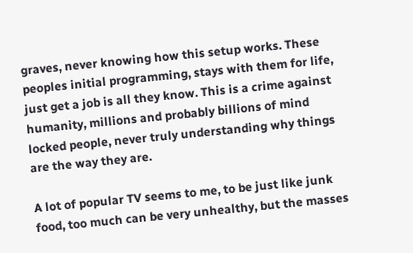graves, never knowing how this setup works. These peoples initial programming, stays with them for life, just get a job is all they know. This is a crime against humanity, millions and probably billions of mind locked people, never truly understanding why things are the way they are.

A lot of popular TV seems to me, to be just like junk food, too much can be very unhealthy, but the masses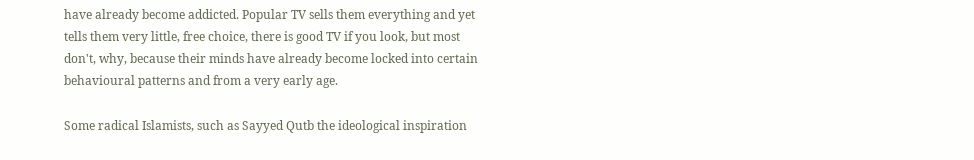have already become addicted. Popular TV sells them everything and yet tells them very little, free choice, there is good TV if you look, but most don't, why, because their minds have already become locked into certain behavioural patterns and from a very early age.

Some radical Islamists, such as Sayyed Qutb the ideological inspiration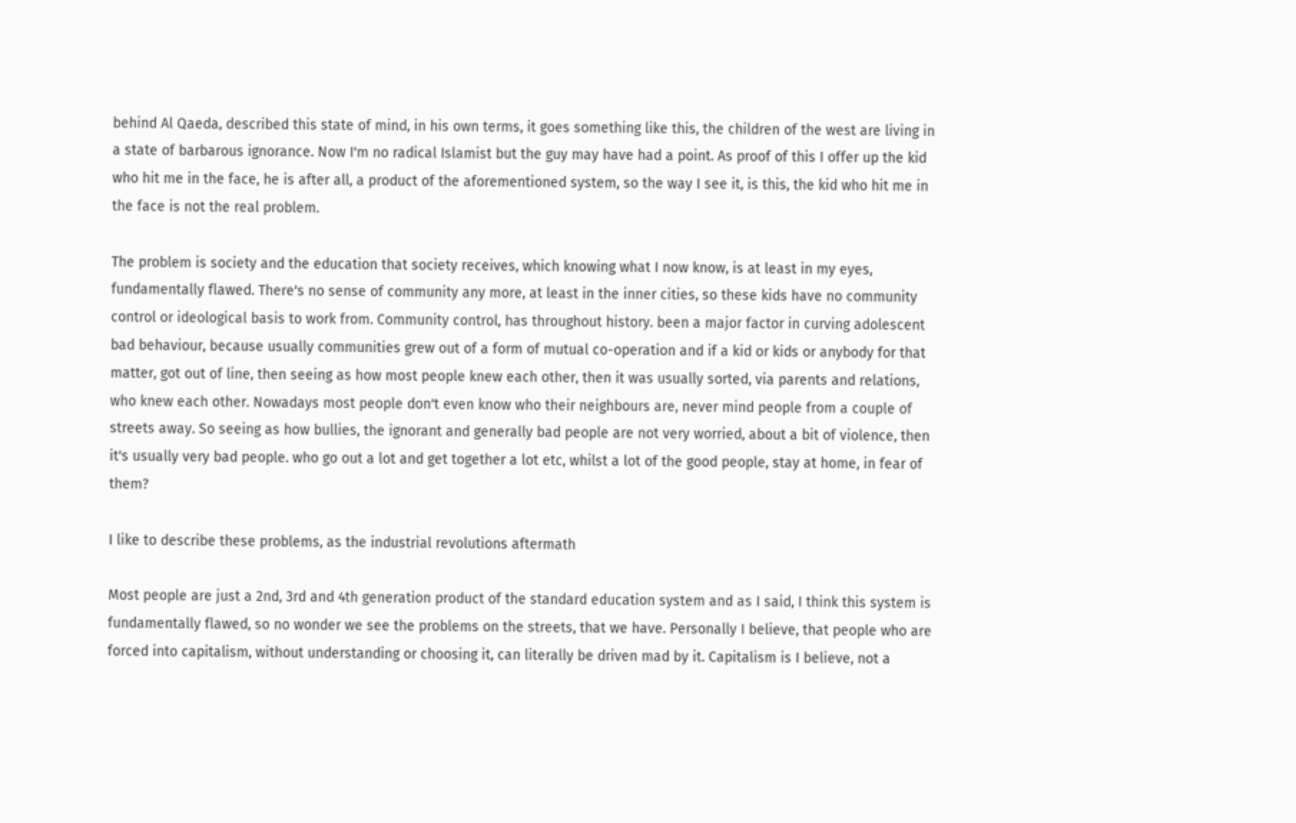behind Al Qaeda, described this state of mind, in his own terms, it goes something like this, the children of the west are living in a state of barbarous ignorance. Now I'm no radical Islamist but the guy may have had a point. As proof of this I offer up the kid who hit me in the face, he is after all, a product of the aforementioned system, so the way I see it, is this, the kid who hit me in the face is not the real problem.

The problem is society and the education that society receives, which knowing what I now know, is at least in my eyes, fundamentally flawed. There's no sense of community any more, at least in the inner cities, so these kids have no community control or ideological basis to work from. Community control, has throughout history. been a major factor in curving adolescent bad behaviour, because usually communities grew out of a form of mutual co-operation and if a kid or kids or anybody for that matter, got out of line, then seeing as how most people knew each other, then it was usually sorted, via parents and relations, who knew each other. Nowadays most people don't even know who their neighbours are, never mind people from a couple of streets away. So seeing as how bullies, the ignorant and generally bad people are not very worried, about a bit of violence, then it's usually very bad people. who go out a lot and get together a lot etc, whilst a lot of the good people, stay at home, in fear of them?

I like to describe these problems, as the industrial revolutions aftermath

Most people are just a 2nd, 3rd and 4th generation product of the standard education system and as I said, I think this system is fundamentally flawed, so no wonder we see the problems on the streets, that we have. Personally I believe, that people who are forced into capitalism, without understanding or choosing it, can literally be driven mad by it. Capitalism is I believe, not a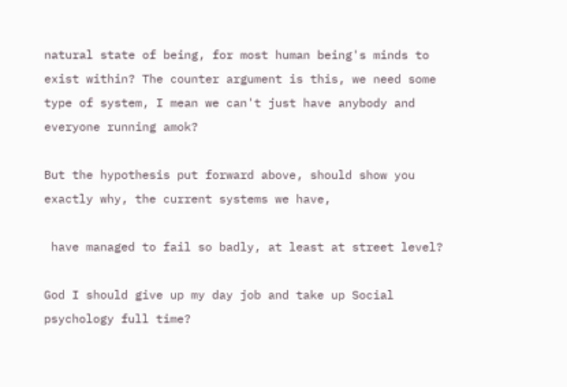natural state of being, for most human being's minds to exist within? The counter argument is this, we need some type of system, I mean we can't just have anybody and everyone running amok?

But the hypothesis put forward above, should show you exactly why, the current systems we have,

 have managed to fail so badly, at least at street level?

God I should give up my day job and take up Social psychology full time?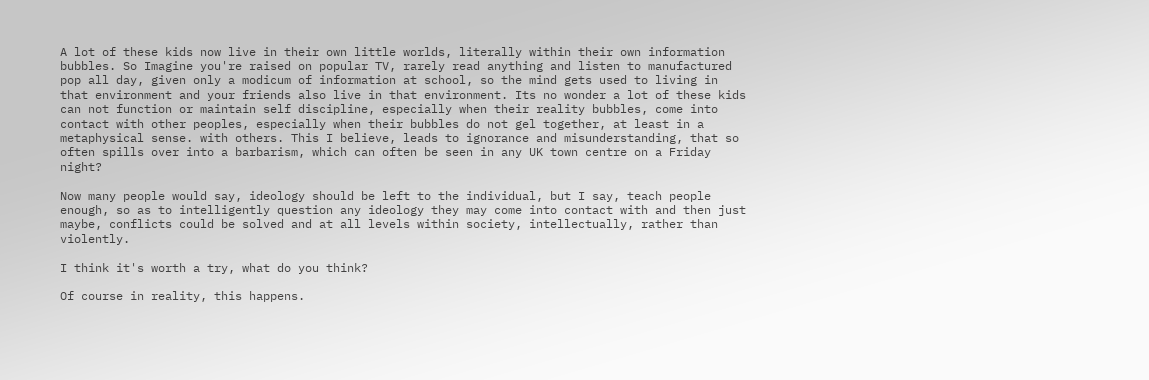A lot of these kids now live in their own little worlds, literally within their own information bubbles. So Imagine you're raised on popular TV, rarely read anything and listen to manufactured pop all day, given only a modicum of information at school, so the mind gets used to living in that environment and your friends also live in that environment. Its no wonder a lot of these kids can not function or maintain self discipline, especially when their reality bubbles, come into contact with other peoples, especially when their bubbles do not gel together, at least in a metaphysical sense. with others. This I believe, leads to ignorance and misunderstanding, that so often spills over into a barbarism, which can often be seen in any UK town centre on a Friday night?

Now many people would say, ideology should be left to the individual, but I say, teach people enough, so as to intelligently question any ideology they may come into contact with and then just maybe, conflicts could be solved and at all levels within society, intellectually, rather than violently.

I think it's worth a try, what do you think?

Of course in reality, this happens.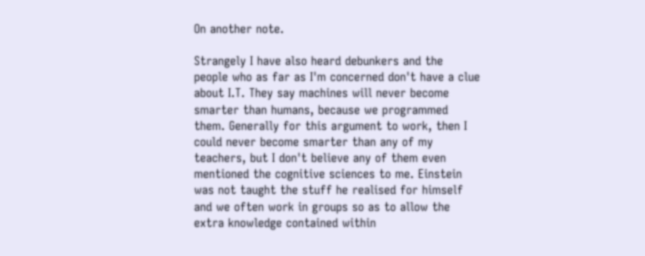On another note.

Strangely I have also heard debunkers and the people who as far as I'm concerned don't have a clue about I.T. They say machines will never become smarter than humans, because we programmed them. Generally for this argument to work, then I could never become smarter than any of my teachers, but I don't believe any of them even mentioned the cognitive sciences to me. Einstein was not taught the stuff he realised for himself and we often work in groups so as to allow the extra knowledge contained within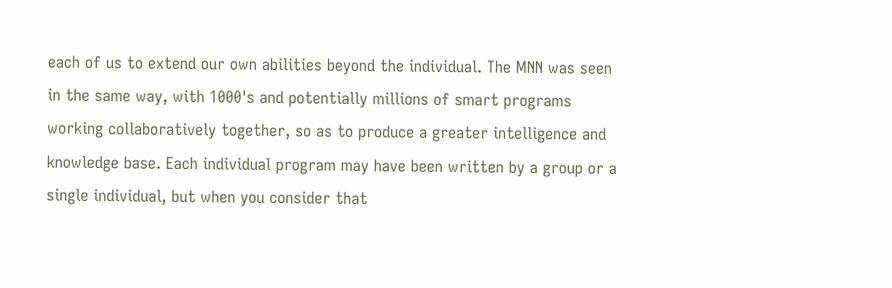each of us to extend our own abilities beyond the individual. The MNN was seen in the same way, with 1000's and potentially millions of smart programs working collaboratively together, so as to produce a greater intelligence and knowledge base. Each individual program may have been written by a group or a single individual, but when you consider that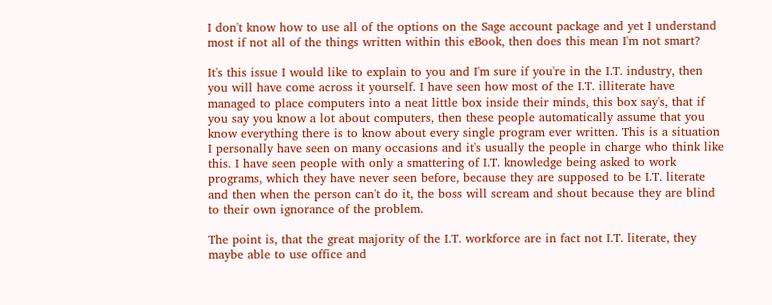I don't know how to use all of the options on the Sage account package and yet I understand most if not all of the things written within this eBook, then does this mean I'm not smart?

It's this issue I would like to explain to you and I'm sure if you're in the I.T. industry, then you will have come across it yourself. I have seen how most of the I.T. illiterate have managed to place computers into a neat little box inside their minds, this box say's, that if you say you know a lot about computers, then these people automatically assume that you know everything there is to know about every single program ever written. This is a situation I personally have seen on many occasions and it's usually the people in charge who think like this. I have seen people with only a smattering of I.T. knowledge being asked to work programs, which they have never seen before, because they are supposed to be I.T. literate and then when the person can't do it, the boss will scream and shout because they are blind to their own ignorance of the problem.

The point is, that the great majority of the I.T. workforce are in fact not I.T. literate, they maybe able to use office and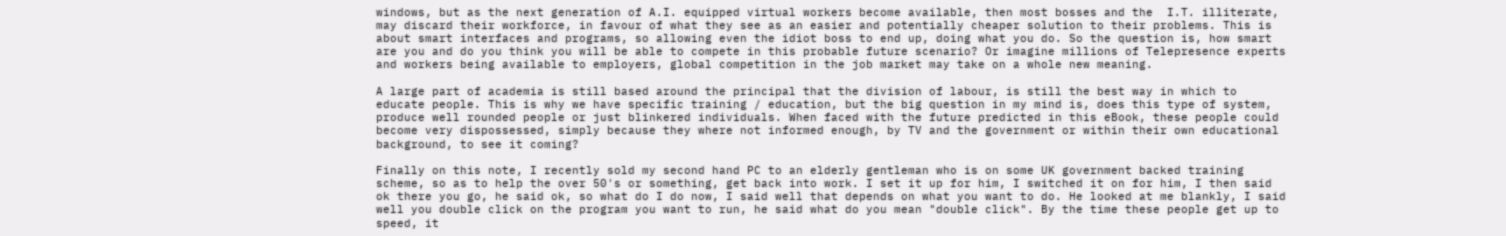windows, but as the next generation of A.I. equipped virtual workers become available, then most bosses and the  I.T. illiterate, may discard their workforce, in favour of what they see as an easier and potentially cheaper solution to their problems. This is about smart interfaces and programs, so allowing even the idiot boss to end up, doing what you do. So the question is, how smart are you and do you think you will be able to compete in this probable future scenario? Or imagine millions of Telepresence experts and workers being available to employers, global competition in the job market may take on a whole new meaning.

A large part of academia is still based around the principal that the division of labour, is still the best way in which to educate people. This is why we have specific training / education, but the big question in my mind is, does this type of system, produce well rounded people or just blinkered individuals. When faced with the future predicted in this eBook, these people could become very dispossessed, simply because they where not informed enough, by TV and the government or within their own educational background, to see it coming?

Finally on this note, I recently sold my second hand PC to an elderly gentleman who is on some UK government backed training scheme, so as to help the over 50's or something, get back into work. I set it up for him, I switched it on for him, I then said ok there you go, he said ok, so what do I do now, I said well that depends on what you want to do. He looked at me blankly, I said well you double click on the program you want to run, he said what do you mean "double click". By the time these people get up to speed, it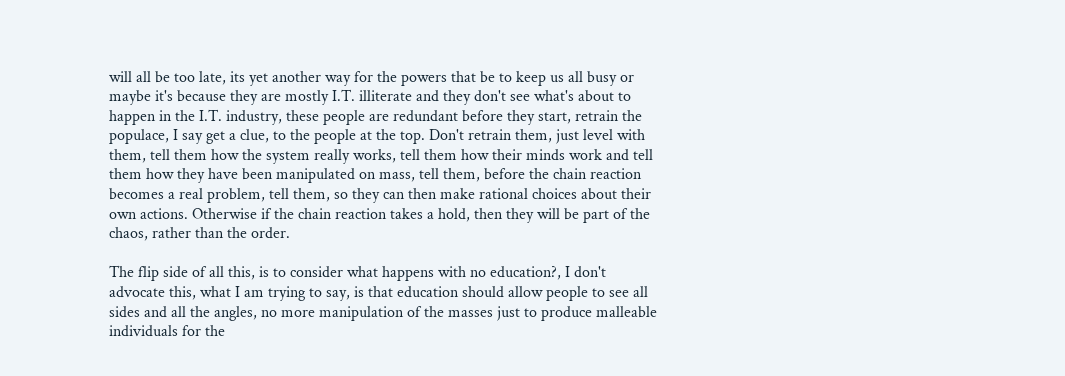will all be too late, its yet another way for the powers that be to keep us all busy or maybe it's because they are mostly I.T. illiterate and they don't see what's about to happen in the I.T. industry, these people are redundant before they start, retrain the populace, I say get a clue, to the people at the top. Don't retrain them, just level with them, tell them how the system really works, tell them how their minds work and tell them how they have been manipulated on mass, tell them, before the chain reaction becomes a real problem, tell them, so they can then make rational choices about their own actions. Otherwise if the chain reaction takes a hold, then they will be part of the chaos, rather than the order.

The flip side of all this, is to consider what happens with no education?, I don't advocate this, what I am trying to say, is that education should allow people to see all sides and all the angles, no more manipulation of the masses just to produce malleable individuals for the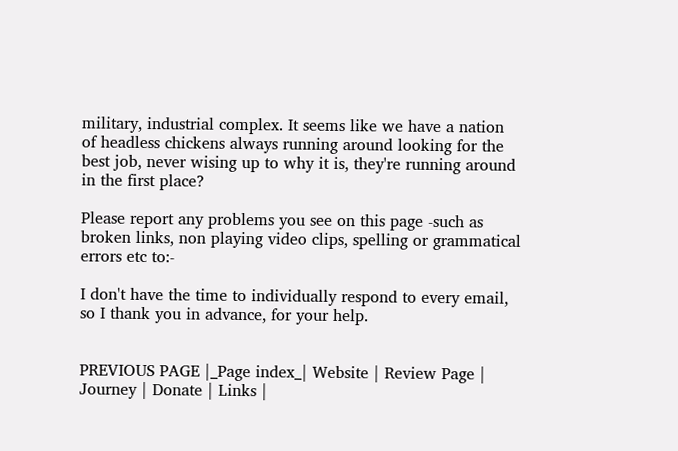military, industrial complex. It seems like we have a nation of headless chickens always running around looking for the best job, never wising up to why it is, they're running around in the first place?

Please report any problems you see on this page -such as broken links, non playing video clips, spelling or grammatical errors etc to:-

I don't have the time to individually respond to every email, so I thank you in advance, for your help.


PREVIOUS PAGE |_Page index_| Website | Review Page | Journey | Donate | Links |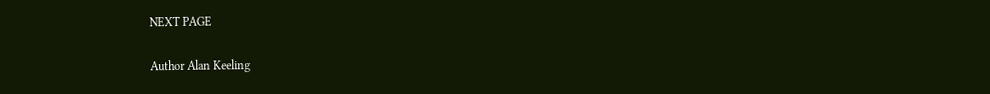NEXT PAGE

Author Alan Keeling